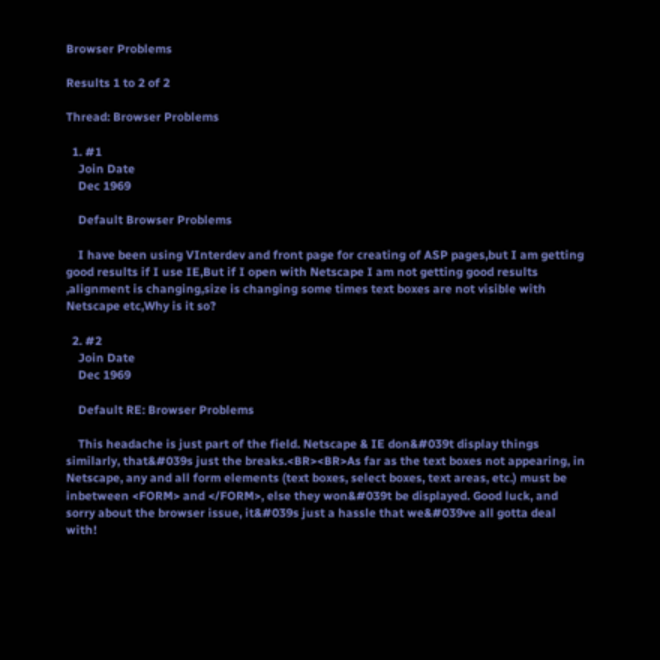Browser Problems

Results 1 to 2 of 2

Thread: Browser Problems

  1. #1
    Join Date
    Dec 1969

    Default Browser Problems

    I have been using VInterdev and front page for creating of ASP pages,but I am getting good results if I use IE,But if I open with Netscape I am not getting good results ,alignment is changing,size is changing some times text boxes are not visible with Netscape etc,Why is it so?

  2. #2
    Join Date
    Dec 1969

    Default RE: Browser Problems

    This headache is just part of the field. Netscape & IE don&#039t display things similarly, that&#039s just the breaks.<BR><BR>As far as the text boxes not appearing, in Netscape, any and all form elements (text boxes, select boxes, text areas, etc.) must be inbetween <FORM> and </FORM>, else they won&#039t be displayed. Good luck, and sorry about the browser issue, it&#039s just a hassle that we&#039ve all gotta deal with!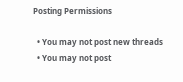Posting Permissions

  • You may not post new threads
  • You may not post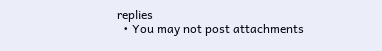replies
  • You may not post attachments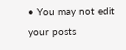• You may not edit your posts